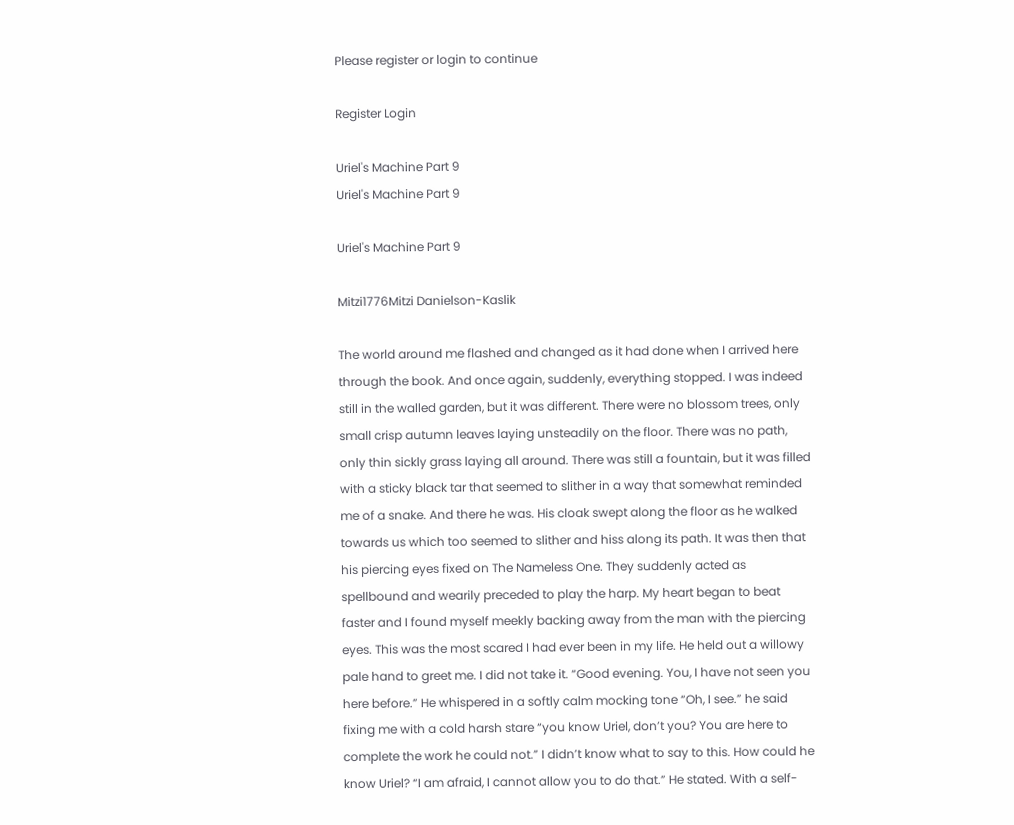Please register or login to continue

Register Login

Uriel's Machine Part 9
Uriel's Machine Part 9

Uriel's Machine Part 9

Mitzi1776Mitzi Danielson-Kaslik

The world around me flashed and changed as it had done when I arrived here through the book. And once again, suddenly, everything stopped. I was indeed still in the walled garden, but it was different. There were no blossom trees, only small crisp autumn leaves laying unsteadily on the floor. There was no path, only thin sickly grass laying all around. There was still a fountain, but it was filled with a sticky black tar that seemed to slither in a way that somewhat reminded me of a snake. And there he was. His cloak swept along the floor as he walked towards us which too seemed to slither and hiss along its path. It was then that his piercing eyes fixed on The Nameless One. They suddenly acted as spellbound and wearily preceded to play the harp. My heart began to beat faster and I found myself meekly backing away from the man with the piercing eyes. This was the most scared I had ever been in my life. He held out a willowy pale hand to greet me. I did not take it. “Good evening. You, I have not seen you here before.” He whispered in a softly calm mocking tone “Oh, I see.” he said fixing me with a cold harsh stare “you know Uriel, don’t you? You are here to complete the work he could not.” I didn’t know what to say to this. How could he know Uriel? “I am afraid, I cannot allow you to do that.” He stated. With a self-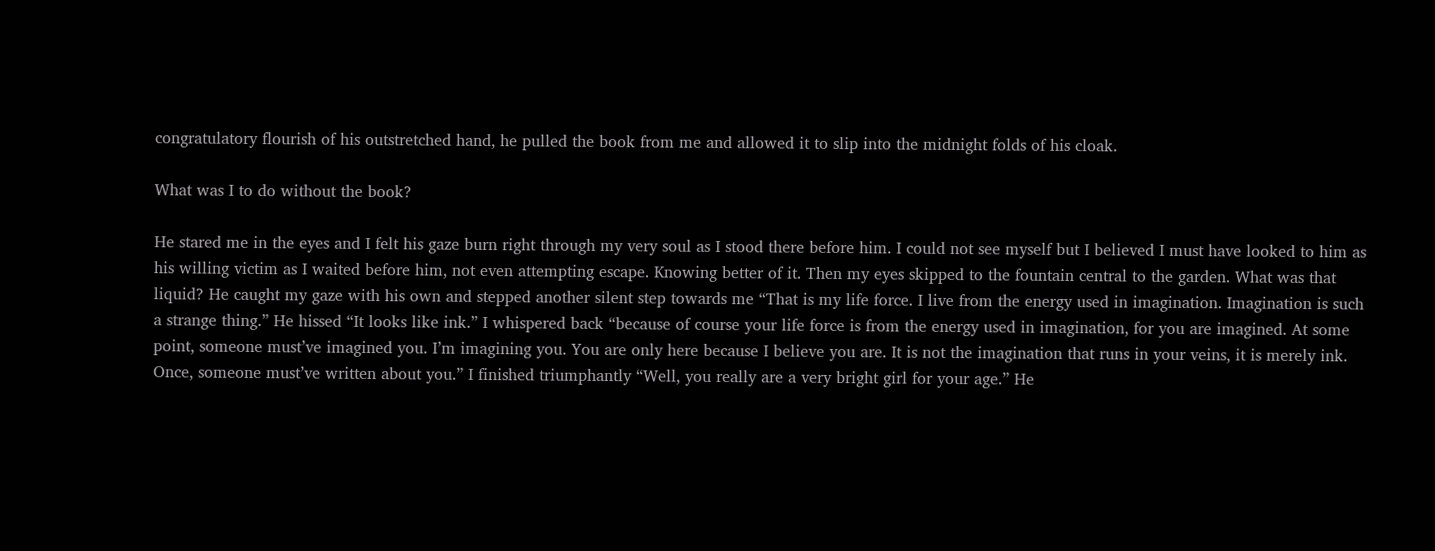congratulatory flourish of his outstretched hand, he pulled the book from me and allowed it to slip into the midnight folds of his cloak.

What was I to do without the book?

He stared me in the eyes and I felt his gaze burn right through my very soul as I stood there before him. I could not see myself but I believed I must have looked to him as his willing victim as I waited before him, not even attempting escape. Knowing better of it. Then my eyes skipped to the fountain central to the garden. What was that liquid? He caught my gaze with his own and stepped another silent step towards me “That is my life force. I live from the energy used in imagination. Imagination is such a strange thing.” He hissed “It looks like ink.” I whispered back “because of course your life force is from the energy used in imagination, for you are imagined. At some point, someone must’ve imagined you. I’m imagining you. You are only here because I believe you are. It is not the imagination that runs in your veins, it is merely ink. Once, someone must’ve written about you.” I finished triumphantly “Well, you really are a very bright girl for your age.” He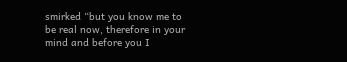smirked “but you know me to be real now, therefore in your mind and before you I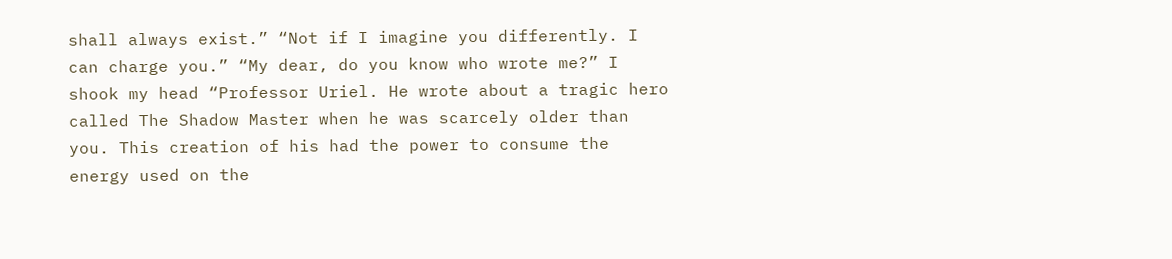shall always exist.” “Not if I imagine you differently. I can charge you.” “My dear, do you know who wrote me?” I shook my head “Professor Uriel. He wrote about a tragic hero called The Shadow Master when he was scarcely older than you. This creation of his had the power to consume the energy used on the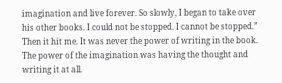imagination and live forever. So slowly, I began to take over his other books. I could not be stopped. I cannot be stopped.” Then it hit me. It was never the power of writing in the book. The power of the imagination was having the thought and writing it at all.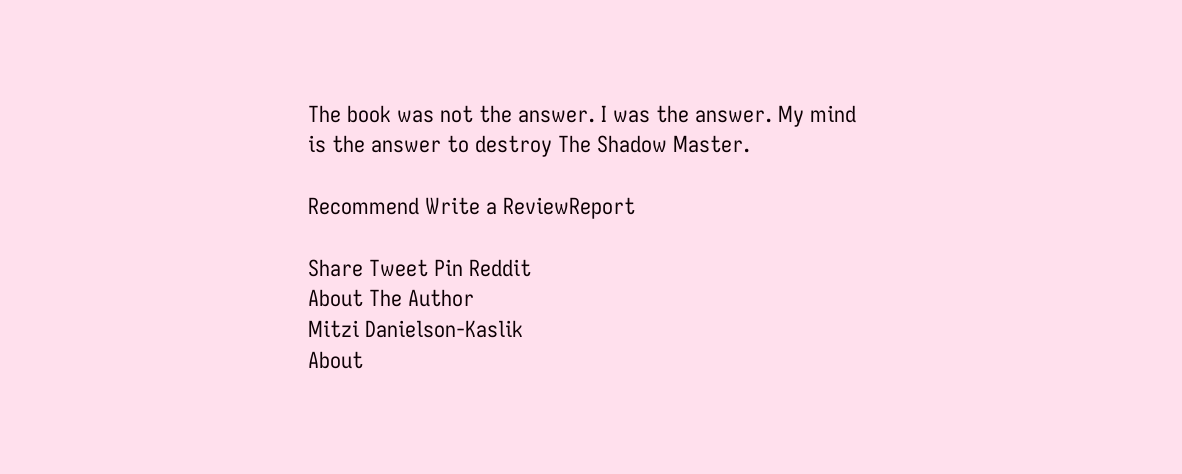The book was not the answer. I was the answer. My mind is the answer to destroy The Shadow Master.

Recommend Write a ReviewReport

Share Tweet Pin Reddit
About The Author
Mitzi Danielson-Kaslik
About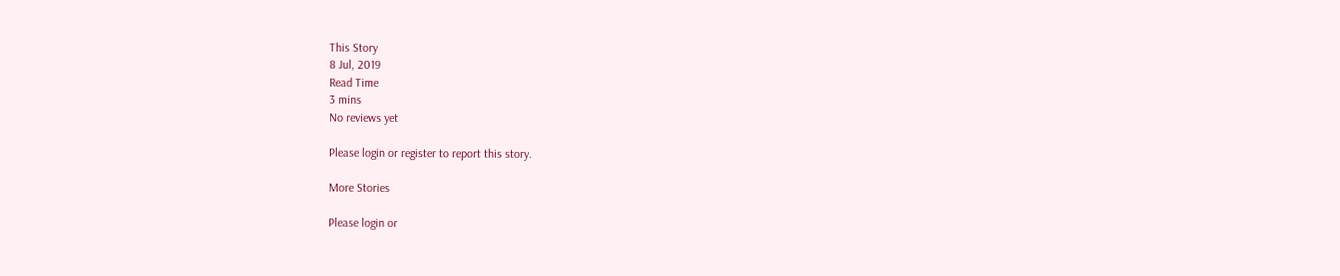This Story
8 Jul, 2019
Read Time
3 mins
No reviews yet

Please login or register to report this story.

More Stories

Please login or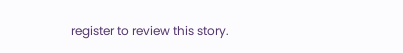register to review this story.